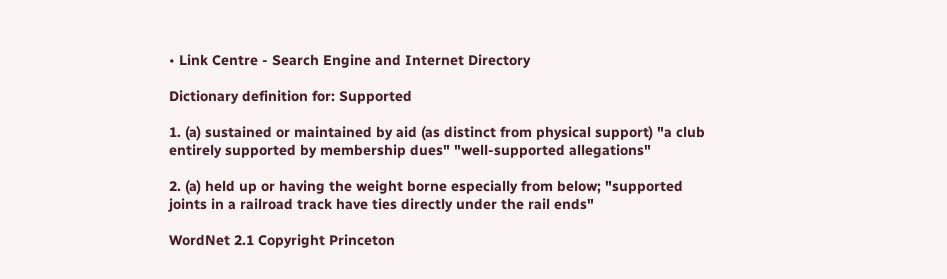• Link Centre - Search Engine and Internet Directory

Dictionary definition for: Supported

1. (a) sustained or maintained by aid (as distinct from physical support) "a club entirely supported by membership dues" "well-supported allegations"

2. (a) held up or having the weight borne especially from below; "supported joints in a railroad track have ties directly under the rail ends"

WordNet 2.1 Copyright Princeton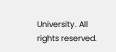University. All rights reserved.